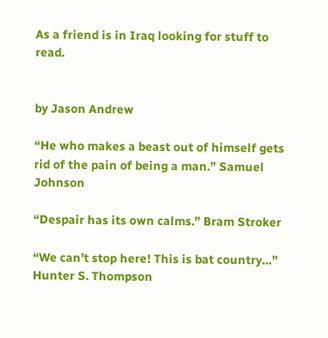As a friend is in Iraq looking for stuff to read.


by Jason Andrew

“He who makes a beast out of himself gets rid of the pain of being a man.” Samuel Johnson

“Despair has its own calms.” Bram Stroker

“We can’t stop here! This is bat country…” Hunter S. Thompson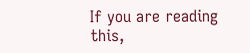If you are reading this,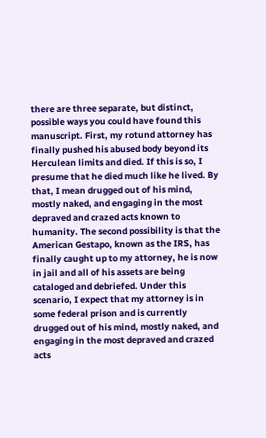there are three separate, but distinct, possible ways you could have found this manuscript. First, my rotund attorney has finally pushed his abused body beyond its Herculean limits and died. If this is so, I presume that he died much like he lived. By that, I mean drugged out of his mind, mostly naked, and engaging in the most depraved and crazed acts known to humanity. The second possibility is that the American Gestapo, known as the IRS, has finally caught up to my attorney, he is now in jail and all of his assets are being cataloged and debriefed. Under this scenario, I expect that my attorney is in some federal prison and is currently drugged out of his mind, mostly naked, and engaging in the most depraved and crazed acts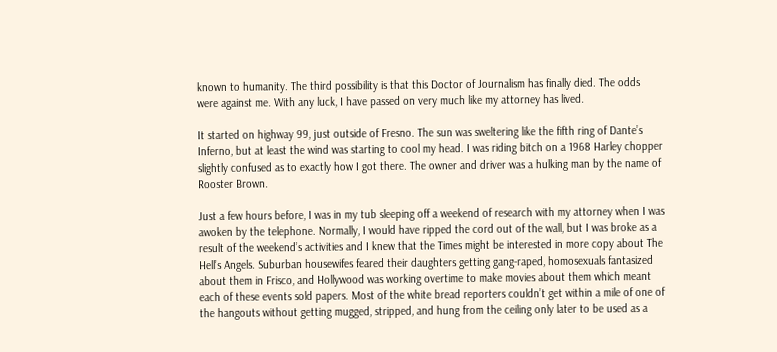known to humanity. The third possibility is that this Doctor of Journalism has finally died. The odds were against me. With any luck, I have passed on very much like my attorney has lived.

It started on highway 99, just outside of Fresno. The sun was sweltering like the fifth ring of Dante’s Inferno, but at least the wind was starting to cool my head. I was riding bitch on a 1968 Harley chopper slightly confused as to exactly how I got there. The owner and driver was a hulking man by the name of Rooster Brown.

Just a few hours before, I was in my tub sleeping off a weekend of research with my attorney when I was awoken by the telephone. Normally, I would have ripped the cord out of the wall, but I was broke as a result of the weekend’s activities and I knew that the Times might be interested in more copy about The Hell’s Angels. Suburban housewifes feared their daughters getting gang-raped, homosexuals fantasized about them in Frisco, and Hollywood was working overtime to make movies about them which meant each of these events sold papers. Most of the white bread reporters couldn’t get within a mile of one of the hangouts without getting mugged, stripped, and hung from the ceiling only later to be used as a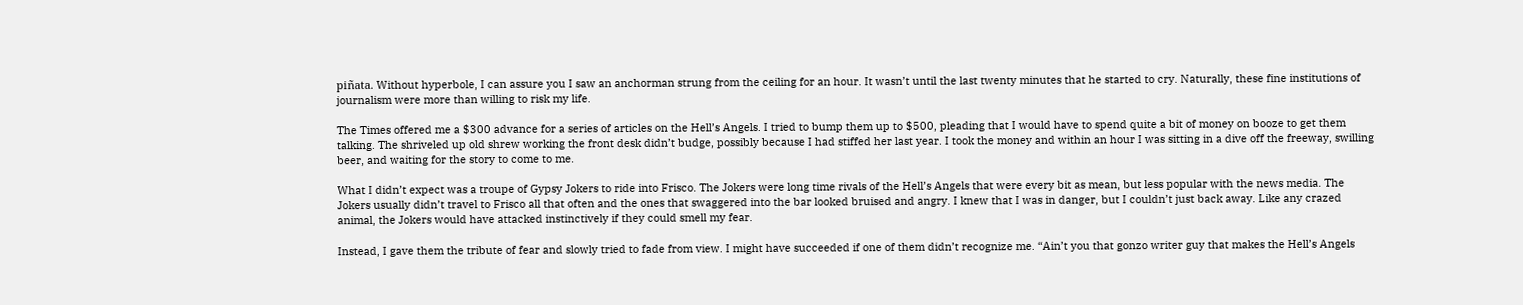piñata. Without hyperbole, I can assure you I saw an anchorman strung from the ceiling for an hour. It wasn’t until the last twenty minutes that he started to cry. Naturally, these fine institutions of journalism were more than willing to risk my life.

The Times offered me a $300 advance for a series of articles on the Hell’s Angels. I tried to bump them up to $500, pleading that I would have to spend quite a bit of money on booze to get them talking. The shriveled up old shrew working the front desk didn’t budge, possibly because I had stiffed her last year. I took the money and within an hour I was sitting in a dive off the freeway, swilling beer, and waiting for the story to come to me.

What I didn’t expect was a troupe of Gypsy Jokers to ride into Frisco. The Jokers were long time rivals of the Hell’s Angels that were every bit as mean, but less popular with the news media. The Jokers usually didn’t travel to Frisco all that often and the ones that swaggered into the bar looked bruised and angry. I knew that I was in danger, but I couldn’t just back away. Like any crazed animal, the Jokers would have attacked instinctively if they could smell my fear.

Instead, I gave them the tribute of fear and slowly tried to fade from view. I might have succeeded if one of them didn’t recognize me. “Ain’t you that gonzo writer guy that makes the Hell’s Angels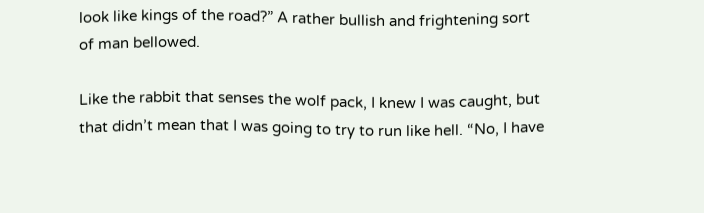look like kings of the road?” A rather bullish and frightening sort of man bellowed.

Like the rabbit that senses the wolf pack, I knew I was caught, but that didn’t mean that I was going to try to run like hell. “No, I have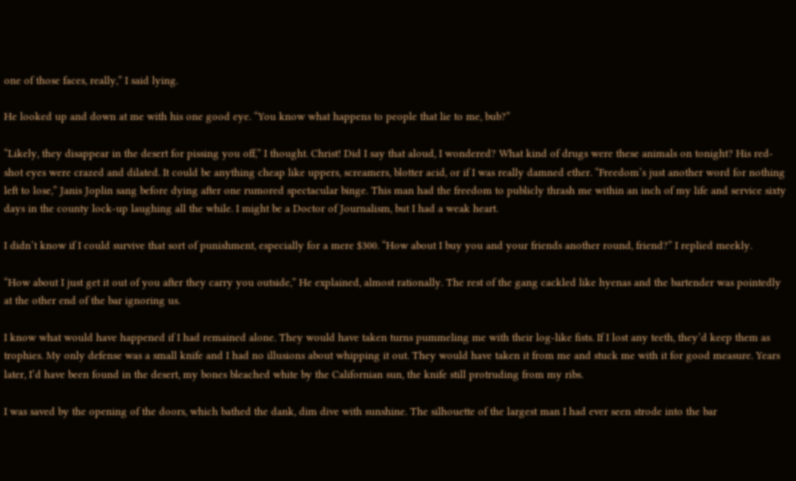one of those faces, really,” I said lying.

He looked up and down at me with his one good eye. “You know what happens to people that lie to me, bub?”

“Likely, they disappear in the desert for pissing you off,” I thought. Christ! Did I say that aloud, I wondered? What kind of drugs were these animals on tonight? His red-shot eyes were crazed and dilated. It could be anything cheap like uppers, screamers, blotter acid, or if I was really damned ether. “Freedom’s just another word for nothing left to lose,” Janis Joplin sang before dying after one rumored spectacular binge. This man had the freedom to publicly thrash me within an inch of my life and service sixty days in the county lock-up laughing all the while. I might be a Doctor of Journalism, but I had a weak heart.

I didn’t know if I could survive that sort of punishment, especially for a mere $300. “How about I buy you and your friends another round, friend?” I replied meekly.

“How about I just get it out of you after they carry you outside,” He explained, almost rationally. The rest of the gang cackled like hyenas and the bartender was pointedly at the other end of the bar ignoring us.

I know what would have happened if I had remained alone. They would have taken turns pummeling me with their log-like fists. If I lost any teeth, they’d keep them as trophies. My only defense was a small knife and I had no illusions about whipping it out. They would have taken it from me and stuck me with it for good measure. Years later, I’d have been found in the desert, my bones bleached white by the Californian sun, the knife still protruding from my ribs.

I was saved by the opening of the doors, which bathed the dank, dim dive with sunshine. The silhouette of the largest man I had ever seen strode into the bar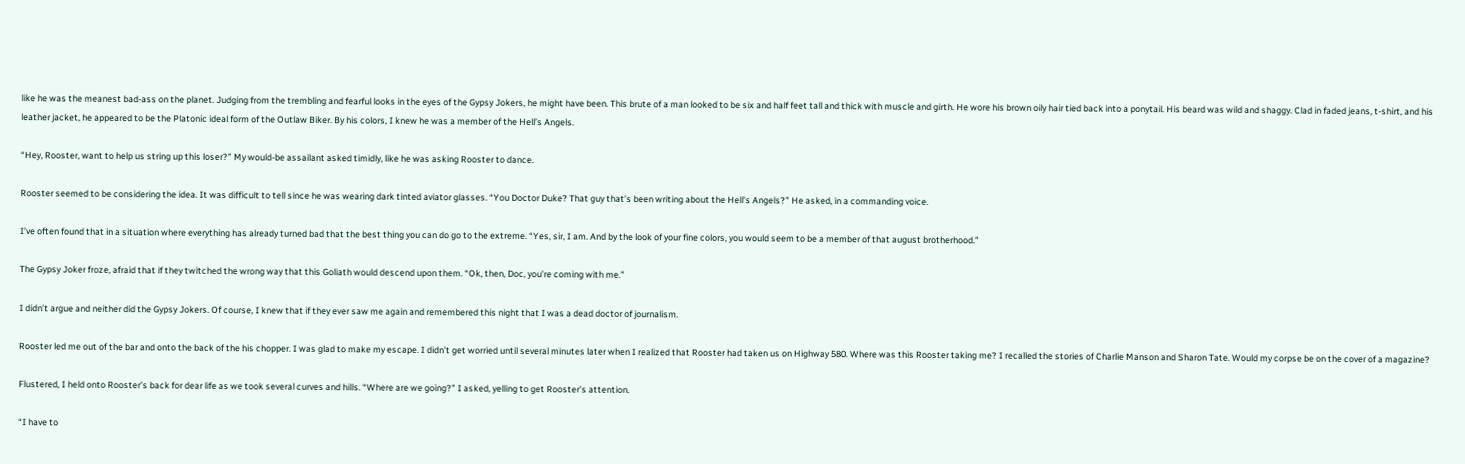like he was the meanest bad-ass on the planet. Judging from the trembling and fearful looks in the eyes of the Gypsy Jokers, he might have been. This brute of a man looked to be six and half feet tall and thick with muscle and girth. He wore his brown oily hair tied back into a ponytail. His beard was wild and shaggy. Clad in faded jeans, t-shirt, and his leather jacket, he appeared to be the Platonic ideal form of the Outlaw Biker. By his colors, I knew he was a member of the Hell’s Angels.

“Hey, Rooster, want to help us string up this loser?” My would-be assailant asked timidly, like he was asking Rooster to dance.

Rooster seemed to be considering the idea. It was difficult to tell since he was wearing dark tinted aviator glasses. “You Doctor Duke? That guy that’s been writing about the Hell’s Angels?” He asked, in a commanding voice.

I’ve often found that in a situation where everything has already turned bad that the best thing you can do go to the extreme. “Yes, sir, I am. And by the look of your fine colors, you would seem to be a member of that august brotherhood.”

The Gypsy Joker froze, afraid that if they twitched the wrong way that this Goliath would descend upon them. “Ok, then, Doc, you’re coming with me.”

I didn’t argue and neither did the Gypsy Jokers. Of course, I knew that if they ever saw me again and remembered this night that I was a dead doctor of journalism.

Rooster led me out of the bar and onto the back of the his chopper. I was glad to make my escape. I didn’t get worried until several minutes later when I realized that Rooster had taken us on Highway 580. Where was this Rooster taking me? I recalled the stories of Charlie Manson and Sharon Tate. Would my corpse be on the cover of a magazine?

Flustered, I held onto Rooster’s back for dear life as we took several curves and hills. “Where are we going?” I asked, yelling to get Rooster’s attention.

“I have to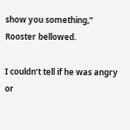show you something,” Rooster bellowed.

I couldn’t tell if he was angry or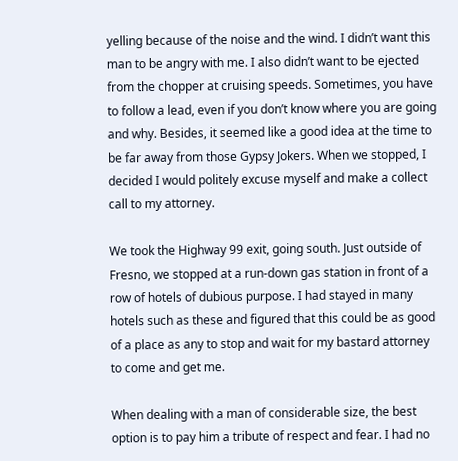yelling because of the noise and the wind. I didn’t want this man to be angry with me. I also didn’t want to be ejected from the chopper at cruising speeds. Sometimes, you have to follow a lead, even if you don’t know where you are going and why. Besides, it seemed like a good idea at the time to be far away from those Gypsy Jokers. When we stopped, I decided I would politely excuse myself and make a collect call to my attorney.

We took the Highway 99 exit, going south. Just outside of Fresno, we stopped at a run-down gas station in front of a row of hotels of dubious purpose. I had stayed in many hotels such as these and figured that this could be as good of a place as any to stop and wait for my bastard attorney to come and get me.

When dealing with a man of considerable size, the best option is to pay him a tribute of respect and fear. I had no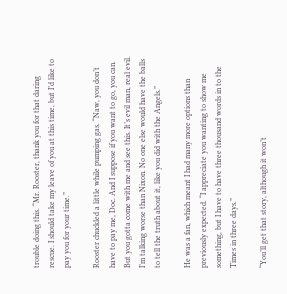trouble doing this. “Mr. Rooster, thank you for that daring rescue. I should take my leave of you at this time, but I’d like to pay you for your time.”

Rooster chuckled a little while pumping gas. “Naw, you don’t have to pay me, Doc. And I suppose if you want to go, you can. But you gotta come with me and see this. It’s evil man, real evil. I’m talking worse than Nixon. No one else would have the balls to tell the truth about it, like you did with the Angels.”

He was a fan, which meant I had many more options than previously expected. “I appreciate you wanting to show me something, but I have to have three thousand words in to the Times in three days.”

“You’ll get that story, although it won’t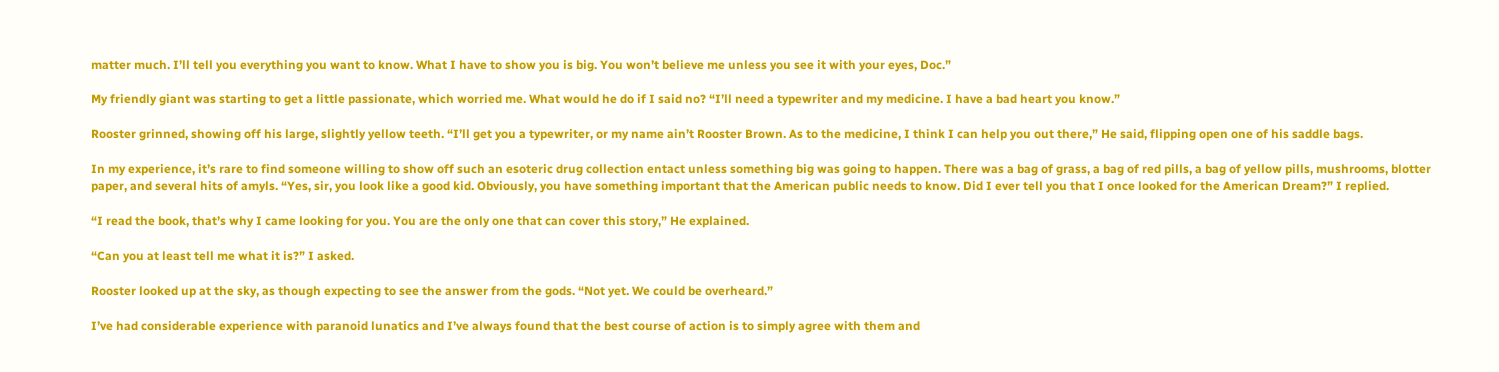matter much. I’ll tell you everything you want to know. What I have to show you is big. You won’t believe me unless you see it with your eyes, Doc.”

My friendly giant was starting to get a little passionate, which worried me. What would he do if I said no? “I’ll need a typewriter and my medicine. I have a bad heart you know.”

Rooster grinned, showing off his large, slightly yellow teeth. “I’ll get you a typewriter, or my name ain’t Rooster Brown. As to the medicine, I think I can help you out there,” He said, flipping open one of his saddle bags.

In my experience, it’s rare to find someone willing to show off such an esoteric drug collection entact unless something big was going to happen. There was a bag of grass, a bag of red pills, a bag of yellow pills, mushrooms, blotter paper, and several hits of amyls. “Yes, sir, you look like a good kid. Obviously, you have something important that the American public needs to know. Did I ever tell you that I once looked for the American Dream?” I replied.

“I read the book, that’s why I came looking for you. You are the only one that can cover this story,” He explained.

“Can you at least tell me what it is?” I asked.

Rooster looked up at the sky, as though expecting to see the answer from the gods. “Not yet. We could be overheard.”

I’ve had considerable experience with paranoid lunatics and I’ve always found that the best course of action is to simply agree with them and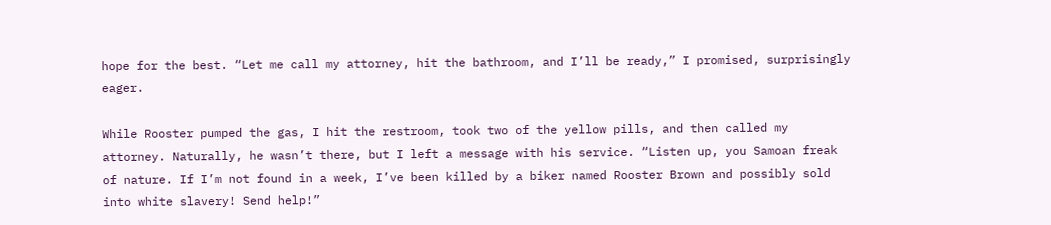hope for the best. “Let me call my attorney, hit the bathroom, and I’ll be ready,” I promised, surprisingly eager.

While Rooster pumped the gas, I hit the restroom, took two of the yellow pills, and then called my attorney. Naturally, he wasn’t there, but I left a message with his service. “Listen up, you Samoan freak of nature. If I’m not found in a week, I’ve been killed by a biker named Rooster Brown and possibly sold into white slavery! Send help!”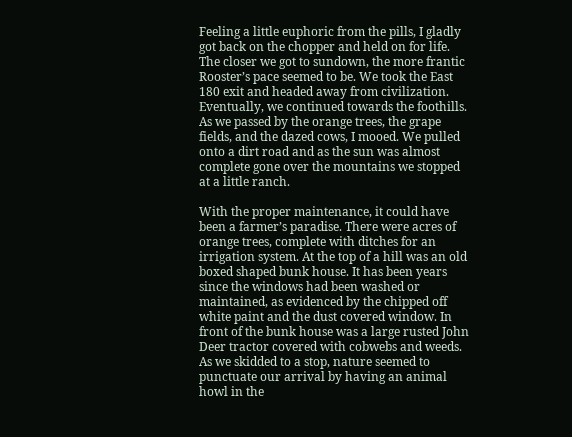Feeling a little euphoric from the pills, I gladly got back on the chopper and held on for life. The closer we got to sundown, the more frantic Rooster’s pace seemed to be. We took the East 180 exit and headed away from civilization. Eventually, we continued towards the foothills. As we passed by the orange trees, the grape fields, and the dazed cows, I mooed. We pulled onto a dirt road and as the sun was almost complete gone over the mountains we stopped at a little ranch.

With the proper maintenance, it could have been a farmer’s paradise. There were acres of orange trees, complete with ditches for an irrigation system. At the top of a hill was an old boxed shaped bunk house. It has been years since the windows had been washed or maintained, as evidenced by the chipped off white paint and the dust covered window. In front of the bunk house was a large rusted John Deer tractor covered with cobwebs and weeds. As we skidded to a stop, nature seemed to punctuate our arrival by having an animal howl in the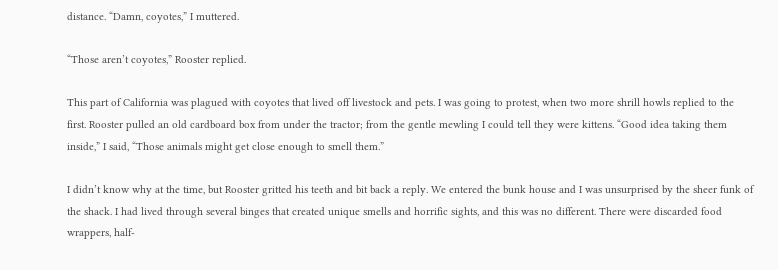distance. “Damn, coyotes,” I muttered.

“Those aren’t coyotes,” Rooster replied.

This part of California was plagued with coyotes that lived off livestock and pets. I was going to protest, when two more shrill howls replied to the first. Rooster pulled an old cardboard box from under the tractor; from the gentle mewling I could tell they were kittens. “Good idea taking them inside,” I said, “Those animals might get close enough to smell them.”

I didn’t know why at the time, but Rooster gritted his teeth and bit back a reply. We entered the bunk house and I was unsurprised by the sheer funk of the shack. I had lived through several binges that created unique smells and horrific sights, and this was no different. There were discarded food wrappers, half-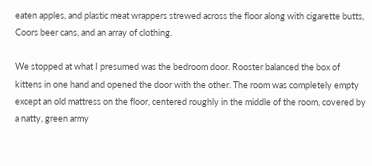eaten apples, and plastic meat wrappers strewed across the floor along with cigarette butts, Coors beer cans, and an array of clothing.

We stopped at what I presumed was the bedroom door. Rooster balanced the box of kittens in one hand and opened the door with the other. The room was completely empty except an old mattress on the floor, centered roughly in the middle of the room, covered by a natty, green army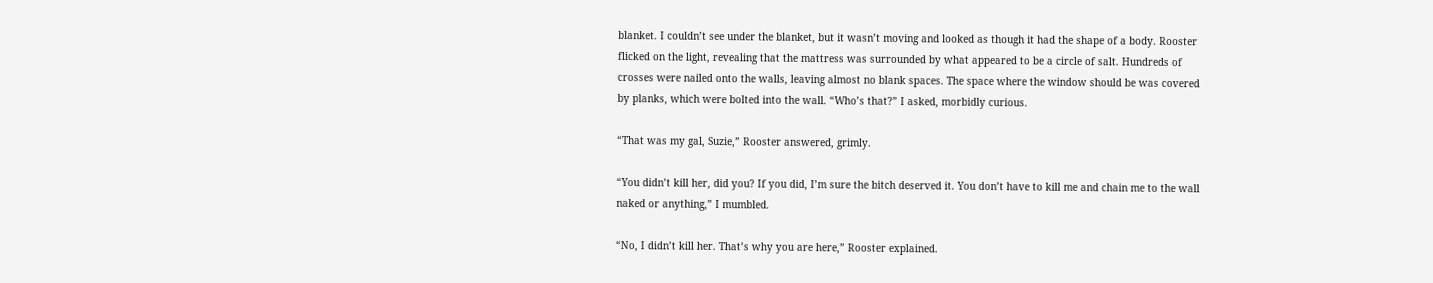blanket. I couldn’t see under the blanket, but it wasn’t moving and looked as though it had the shape of a body. Rooster flicked on the light, revealing that the mattress was surrounded by what appeared to be a circle of salt. Hundreds of crosses were nailed onto the walls, leaving almost no blank spaces. The space where the window should be was covered by planks, which were bolted into the wall. “Who’s that?” I asked, morbidly curious.

“That was my gal, Suzie,” Rooster answered, grimly.

“You didn’t kill her, did you? If you did, I’m sure the bitch deserved it. You don’t have to kill me and chain me to the wall naked or anything,” I mumbled.

“No, I didn’t kill her. That’s why you are here,” Rooster explained.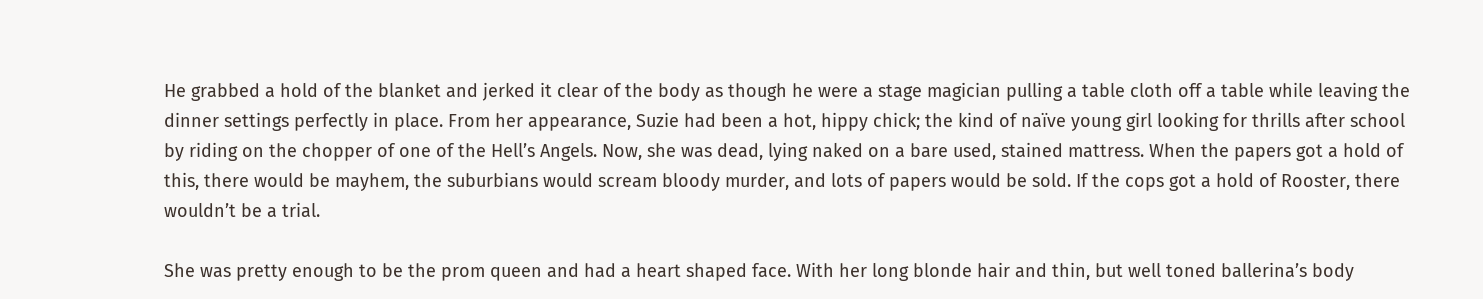He grabbed a hold of the blanket and jerked it clear of the body as though he were a stage magician pulling a table cloth off a table while leaving the dinner settings perfectly in place. From her appearance, Suzie had been a hot, hippy chick; the kind of naïve young girl looking for thrills after school by riding on the chopper of one of the Hell’s Angels. Now, she was dead, lying naked on a bare used, stained mattress. When the papers got a hold of this, there would be mayhem, the suburbians would scream bloody murder, and lots of papers would be sold. If the cops got a hold of Rooster, there wouldn’t be a trial.

She was pretty enough to be the prom queen and had a heart shaped face. With her long blonde hair and thin, but well toned ballerina’s body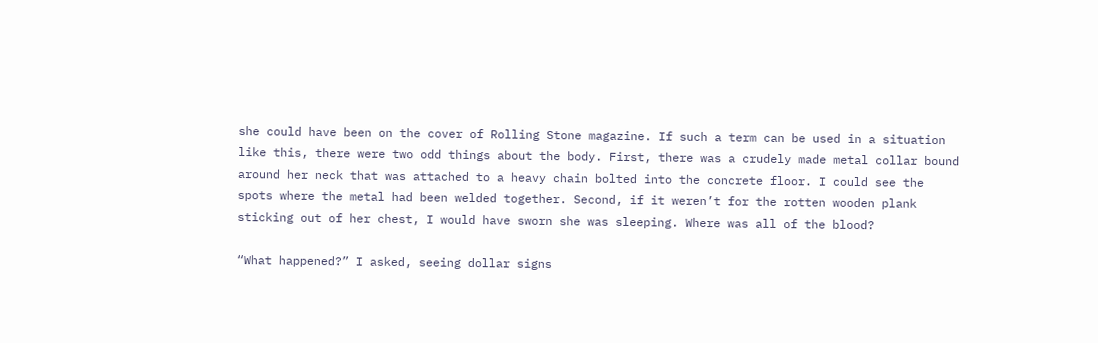she could have been on the cover of Rolling Stone magazine. If such a term can be used in a situation like this, there were two odd things about the body. First, there was a crudely made metal collar bound around her neck that was attached to a heavy chain bolted into the concrete floor. I could see the spots where the metal had been welded together. Second, if it weren’t for the rotten wooden plank sticking out of her chest, I would have sworn she was sleeping. Where was all of the blood?

“What happened?” I asked, seeing dollar signs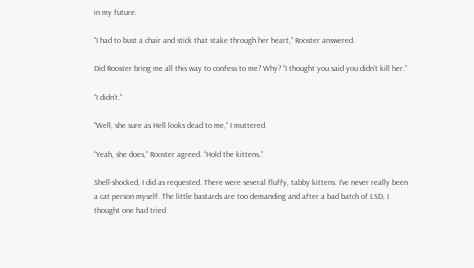in my future.

“I had to bust a chair and stick that stake through her heart,” Rooster answered.

Did Rooster bring me all this way to confess to me? Why? “I thought you said you didn’t kill her.”

“I didn’t.”

“Well, she sure as Hell looks dead to me,” I muttered.

“Yeah, she does,” Rooster agreed. “Hold the kittens.”

Shell-shocked, I did as requested. There were several fluffy, tabby kittens. I’ve never really been a cat person myself. The little bastards are too demanding and after a bad batch of LSD, I thought one had tried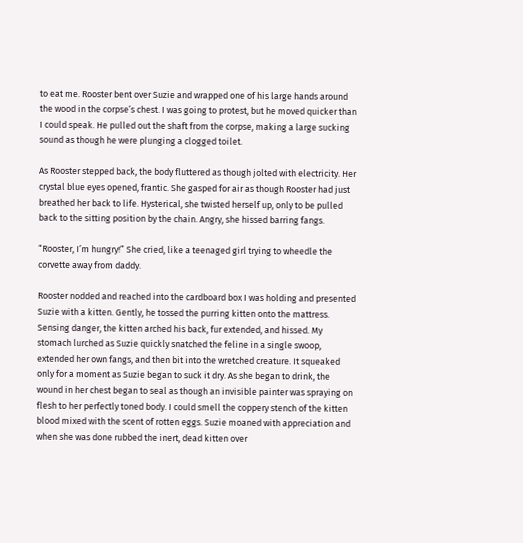to eat me. Rooster bent over Suzie and wrapped one of his large hands around the wood in the corpse’s chest. I was going to protest, but he moved quicker than I could speak. He pulled out the shaft from the corpse, making a large sucking sound as though he were plunging a clogged toilet.

As Rooster stepped back, the body fluttered as though jolted with electricity. Her crystal blue eyes opened, frantic. She gasped for air as though Rooster had just breathed her back to life. Hysterical, she twisted herself up, only to be pulled back to the sitting position by the chain. Angry, she hissed barring fangs.

“Rooster, I’m hungry!” She cried, like a teenaged girl trying to wheedle the corvette away from daddy.

Rooster nodded and reached into the cardboard box I was holding and presented Suzie with a kitten. Gently, he tossed the purring kitten onto the mattress. Sensing danger, the kitten arched his back, fur extended, and hissed. My stomach lurched as Suzie quickly snatched the feline in a single swoop, extended her own fangs, and then bit into the wretched creature. It squeaked only for a moment as Suzie began to suck it dry. As she began to drink, the wound in her chest began to seal as though an invisible painter was spraying on flesh to her perfectly toned body. I could smell the coppery stench of the kitten blood mixed with the scent of rotten eggs. Suzie moaned with appreciation and when she was done rubbed the inert, dead kitten over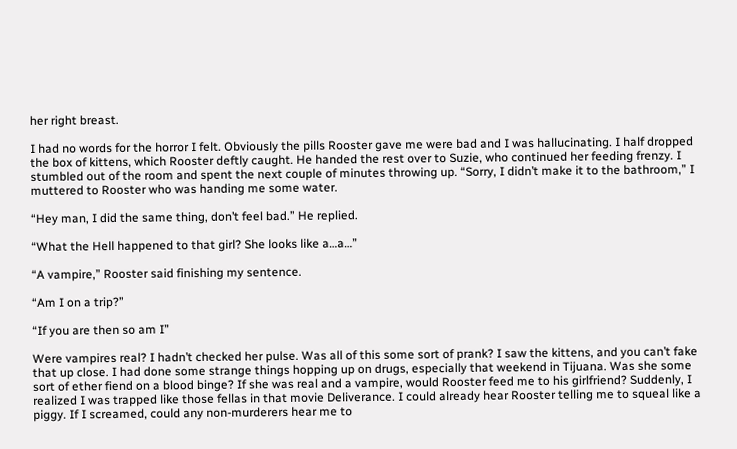her right breast.

I had no words for the horror I felt. Obviously the pills Rooster gave me were bad and I was hallucinating. I half dropped the box of kittens, which Rooster deftly caught. He handed the rest over to Suzie, who continued her feeding frenzy. I stumbled out of the room and spent the next couple of minutes throwing up. “Sorry, I didn’t make it to the bathroom,” I muttered to Rooster who was handing me some water.

“Hey man, I did the same thing, don’t feel bad.” He replied.

“What the Hell happened to that girl? She looks like a…a…”

“A vampire,” Rooster said finishing my sentence.

“Am I on a trip?”

“If you are then so am I”

Were vampires real? I hadn’t checked her pulse. Was all of this some sort of prank? I saw the kittens, and you can’t fake that up close. I had done some strange things hopping up on drugs, especially that weekend in Tijuana. Was she some sort of ether fiend on a blood binge? If she was real and a vampire, would Rooster feed me to his girlfriend? Suddenly, I realized I was trapped like those fellas in that movie Deliverance. I could already hear Rooster telling me to squeal like a piggy. If I screamed, could any non-murderers hear me to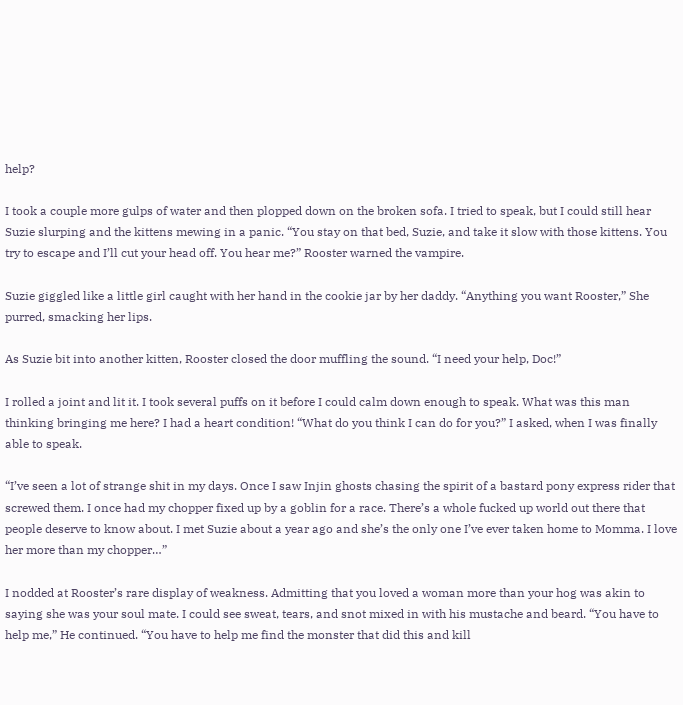help?

I took a couple more gulps of water and then plopped down on the broken sofa. I tried to speak, but I could still hear Suzie slurping and the kittens mewing in a panic. “You stay on that bed, Suzie, and take it slow with those kittens. You try to escape and I’ll cut your head off. You hear me?” Rooster warned the vampire.

Suzie giggled like a little girl caught with her hand in the cookie jar by her daddy. “Anything you want Rooster,” She purred, smacking her lips.

As Suzie bit into another kitten, Rooster closed the door muffling the sound. “I need your help, Doc!”

I rolled a joint and lit it. I took several puffs on it before I could calm down enough to speak. What was this man thinking bringing me here? I had a heart condition! “What do you think I can do for you?” I asked, when I was finally able to speak.

“I’ve seen a lot of strange shit in my days. Once I saw Injin ghosts chasing the spirit of a bastard pony express rider that screwed them. I once had my chopper fixed up by a goblin for a race. There’s a whole fucked up world out there that people deserve to know about. I met Suzie about a year ago and she’s the only one I’ve ever taken home to Momma. I love her more than my chopper…”

I nodded at Rooster’s rare display of weakness. Admitting that you loved a woman more than your hog was akin to saying she was your soul mate. I could see sweat, tears, and snot mixed in with his mustache and beard. “You have to help me,” He continued. “You have to help me find the monster that did this and kill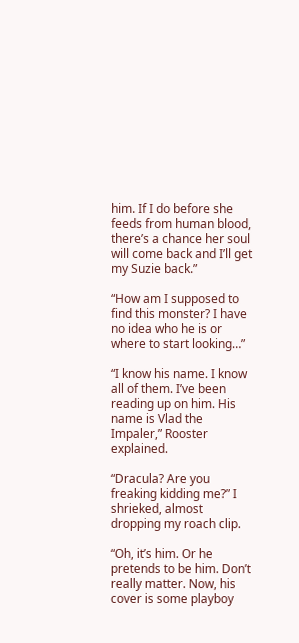him. If I do before she feeds from human blood, there’s a chance her soul will come back and I’ll get my Suzie back.”

“How am I supposed to find this monster? I have no idea who he is or where to start looking…”

“I know his name. I know all of them. I’ve been reading up on him. His name is Vlad the Impaler,” Rooster explained.

“Dracula? Are you freaking kidding me?” I shrieked, almost dropping my roach clip.

“Oh, it’s him. Or he pretends to be him. Don’t really matter. Now, his cover is some playboy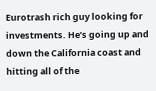Eurotrash rich guy looking for investments. He’s going up and down the California coast and hitting all of the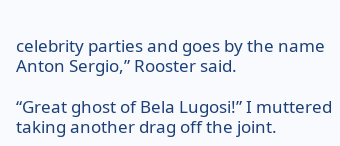celebrity parties and goes by the name Anton Sergio,” Rooster said.

“Great ghost of Bela Lugosi!” I muttered taking another drag off the joint.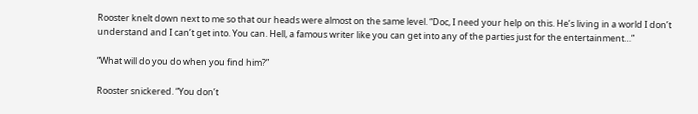Rooster knelt down next to me so that our heads were almost on the same level. “Doc, I need your help on this. He’s living in a world I don’t understand and I can’t get into. You can. Hell, a famous writer like you can get into any of the parties just for the entertainment…”

“What will do you do when you find him?”

Rooster snickered. “You don’t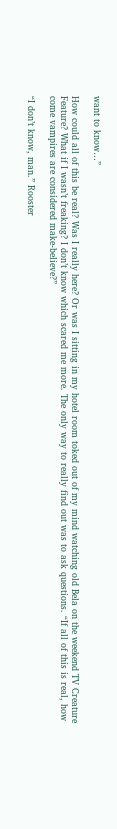want to know…”

How could all of this be real? Was I really here? Or was I sitting in my hotel room toked out of my mind watching old Bela on the weekend TV Creature Feature? What if I wasn’t freaking? I don’t know which scared me more. The only way to really find out was to ask questions. “If all of this is real, how come vampires are considered make-believe?”

“I don’t know, man.” Rooster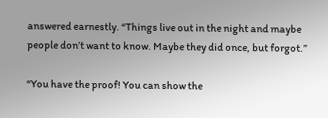answered earnestly. “Things live out in the night and maybe people don’t want to know. Maybe they did once, but forgot.”

“You have the proof! You can show the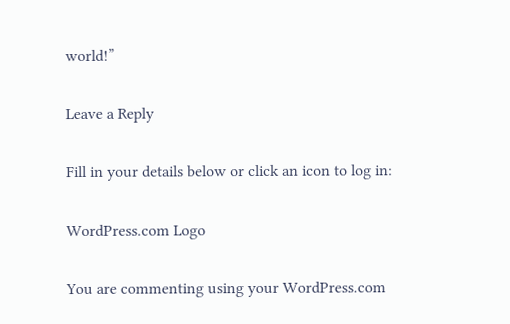world!”

Leave a Reply

Fill in your details below or click an icon to log in:

WordPress.com Logo

You are commenting using your WordPress.com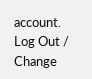account. Log Out /  Change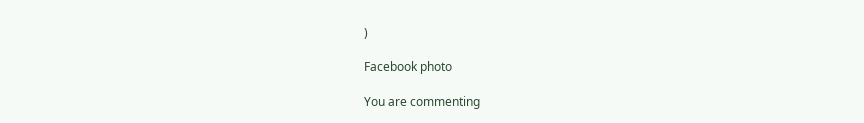)

Facebook photo

You are commenting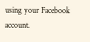using your Facebook account.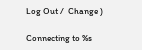Log Out /  Change )

Connecting to %s